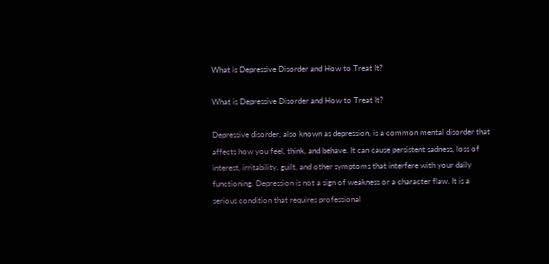What is Depressive Disorder and How to Treat It?

What is Depressive Disorder and How to Treat It?

Depressive disorder, also known as depression, is a common mental disorder that affects how you feel, think, and behave. It can cause persistent sadness, loss of interest, irritability, guilt, and other symptoms that interfere with your daily functioning. Depression is not a sign of weakness or a character flaw. It is a serious condition that requires professional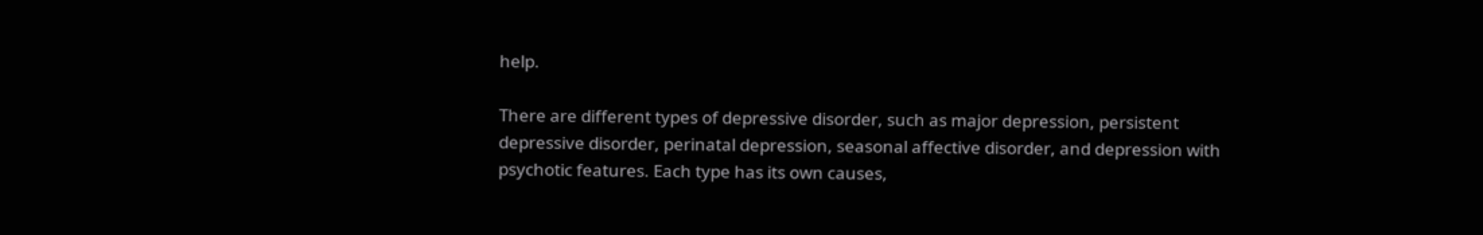help.

There are different types of depressive disorder, such as major depression, persistent depressive disorder, perinatal depression, seasonal affective disorder, and depression with psychotic features. Each type has its own causes,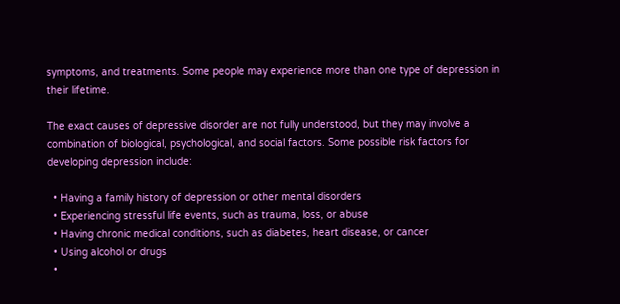symptoms, and treatments. Some people may experience more than one type of depression in their lifetime.

The exact causes of depressive disorder are not fully understood, but they may involve a combination of biological, psychological, and social factors. Some possible risk factors for developing depression include:

  • Having a family history of depression or other mental disorders
  • Experiencing stressful life events, such as trauma, loss, or abuse
  • Having chronic medical conditions, such as diabetes, heart disease, or cancer
  • Using alcohol or drugs
  •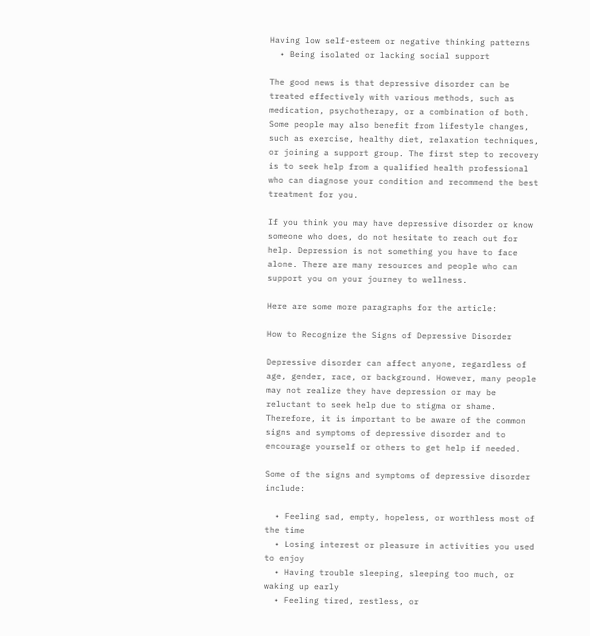Having low self-esteem or negative thinking patterns
  • Being isolated or lacking social support

The good news is that depressive disorder can be treated effectively with various methods, such as medication, psychotherapy, or a combination of both. Some people may also benefit from lifestyle changes, such as exercise, healthy diet, relaxation techniques, or joining a support group. The first step to recovery is to seek help from a qualified health professional who can diagnose your condition and recommend the best treatment for you.

If you think you may have depressive disorder or know someone who does, do not hesitate to reach out for help. Depression is not something you have to face alone. There are many resources and people who can support you on your journey to wellness.

Here are some more paragraphs for the article:

How to Recognize the Signs of Depressive Disorder

Depressive disorder can affect anyone, regardless of age, gender, race, or background. However, many people may not realize they have depression or may be reluctant to seek help due to stigma or shame. Therefore, it is important to be aware of the common signs and symptoms of depressive disorder and to encourage yourself or others to get help if needed.

Some of the signs and symptoms of depressive disorder include:

  • Feeling sad, empty, hopeless, or worthless most of the time
  • Losing interest or pleasure in activities you used to enjoy
  • Having trouble sleeping, sleeping too much, or waking up early
  • Feeling tired, restless, or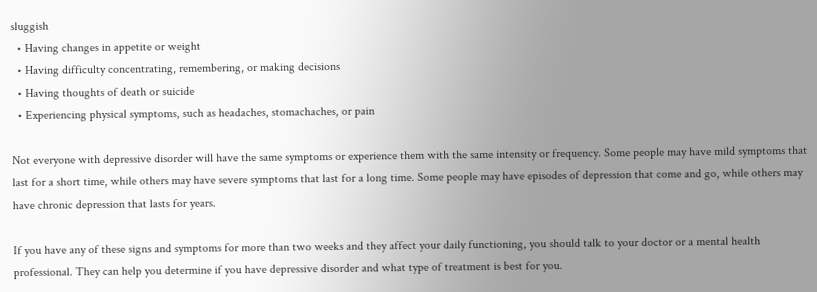sluggish
  • Having changes in appetite or weight
  • Having difficulty concentrating, remembering, or making decisions
  • Having thoughts of death or suicide
  • Experiencing physical symptoms, such as headaches, stomachaches, or pain

Not everyone with depressive disorder will have the same symptoms or experience them with the same intensity or frequency. Some people may have mild symptoms that last for a short time, while others may have severe symptoms that last for a long time. Some people may have episodes of depression that come and go, while others may have chronic depression that lasts for years.

If you have any of these signs and symptoms for more than two weeks and they affect your daily functioning, you should talk to your doctor or a mental health professional. They can help you determine if you have depressive disorder and what type of treatment is best for you.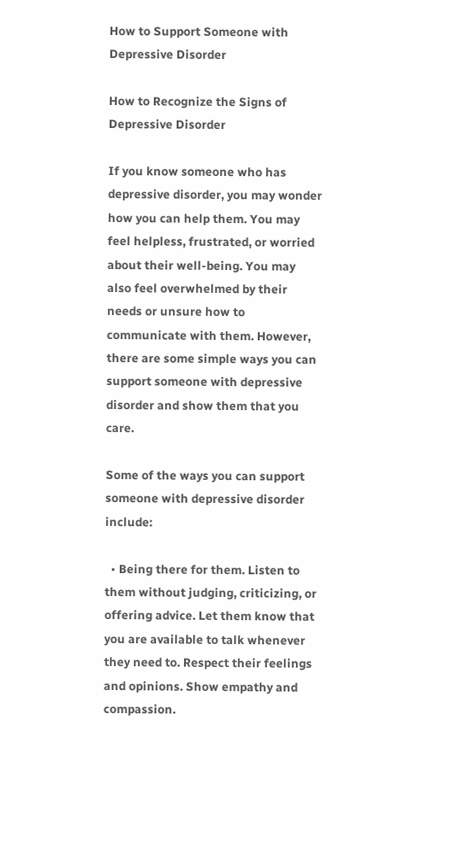How to Support Someone with Depressive Disorder

How to Recognize the Signs of Depressive Disorder

If you know someone who has depressive disorder, you may wonder how you can help them. You may feel helpless, frustrated, or worried about their well-being. You may also feel overwhelmed by their needs or unsure how to communicate with them. However, there are some simple ways you can support someone with depressive disorder and show them that you care.

Some of the ways you can support someone with depressive disorder include:

  • Being there for them. Listen to them without judging, criticizing, or offering advice. Let them know that you are available to talk whenever they need to. Respect their feelings and opinions. Show empathy and compassion.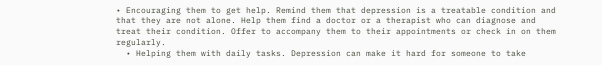• Encouraging them to get help. Remind them that depression is a treatable condition and that they are not alone. Help them find a doctor or a therapist who can diagnose and treat their condition. Offer to accompany them to their appointments or check in on them regularly.
  • Helping them with daily tasks. Depression can make it hard for someone to take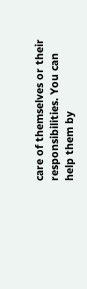care of themselves or their responsibilities. You can help them by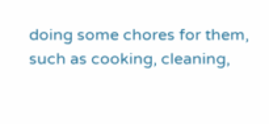doing some chores for them, such as cooking, cleaning,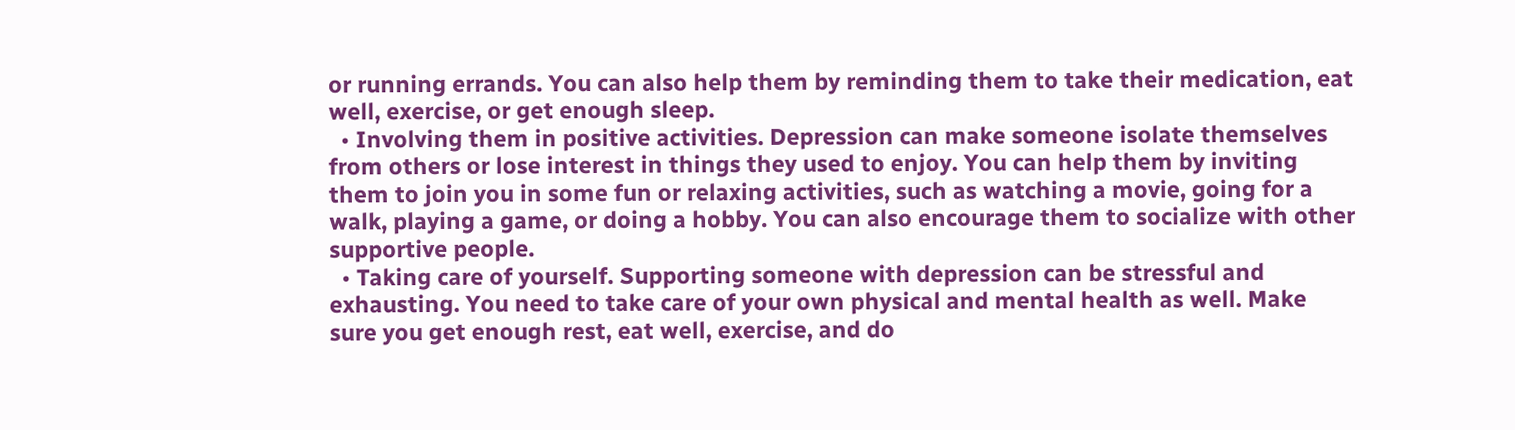or running errands. You can also help them by reminding them to take their medication, eat well, exercise, or get enough sleep.
  • Involving them in positive activities. Depression can make someone isolate themselves from others or lose interest in things they used to enjoy. You can help them by inviting them to join you in some fun or relaxing activities, such as watching a movie, going for a walk, playing a game, or doing a hobby. You can also encourage them to socialize with other supportive people.
  • Taking care of yourself. Supporting someone with depression can be stressful and exhausting. You need to take care of your own physical and mental health as well. Make sure you get enough rest, eat well, exercise, and do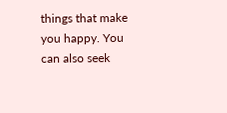things that make you happy. You can also seek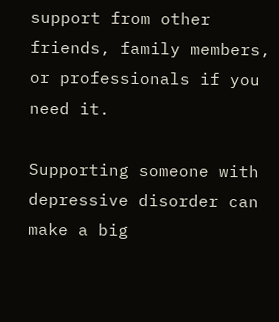support from other friends, family members, or professionals if you need it.

Supporting someone with depressive disorder can make a big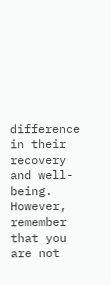difference in their recovery and well-being. However, remember that you are not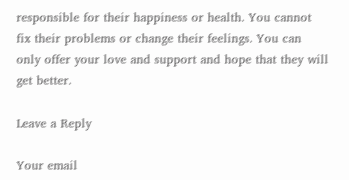responsible for their happiness or health. You cannot fix their problems or change their feelings. You can only offer your love and support and hope that they will get better.

Leave a Reply

Your email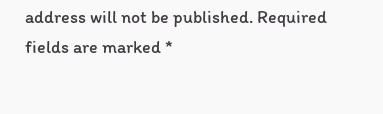address will not be published. Required fields are marked *